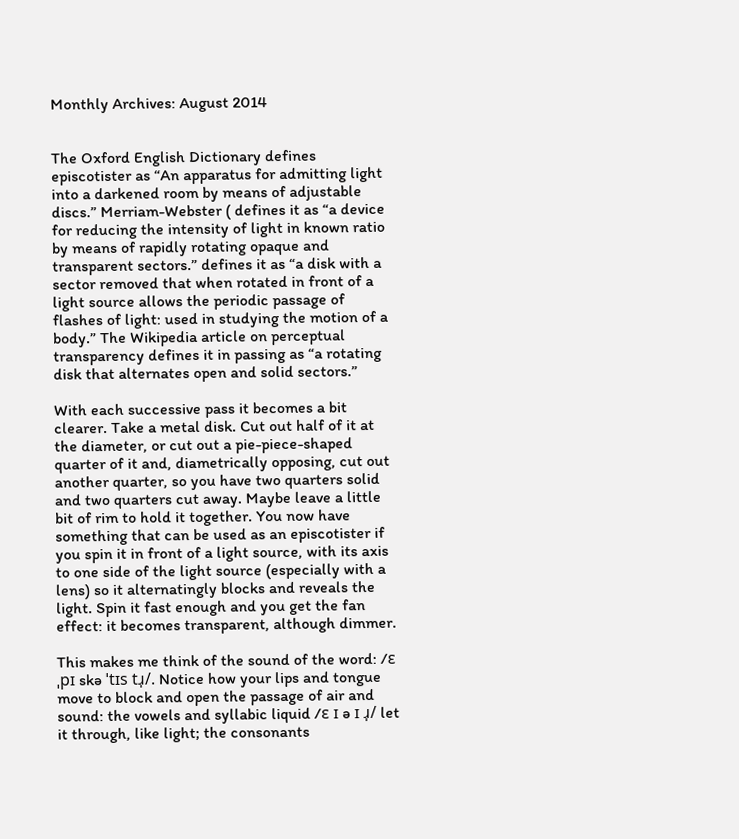Monthly Archives: August 2014


The Oxford English Dictionary defines episcotister as “An apparatus for admitting light into a darkened room by means of adjustable discs.” Merriam-Webster ( defines it as “a device for reducing the intensity of light in known ratio by means of rapidly rotating opaque and transparent sectors.” defines it as “a disk with a sector removed that when rotated in front of a light source allows the periodic passage of flashes of light: used in studying the motion of a body.” The Wikipedia article on perceptual transparency defines it in passing as “a rotating disk that alternates open and solid sectors.”

With each successive pass it becomes a bit clearer. Take a metal disk. Cut out half of it at the diameter, or cut out a pie-piece-shaped quarter of it and, diametrically opposing, cut out another quarter, so you have two quarters solid and two quarters cut away. Maybe leave a little bit of rim to hold it together. You now have something that can be used as an episcotister if you spin it in front of a light source, with its axis to one side of the light source (especially with a lens) so it alternatingly blocks and reveals the light. Spin it fast enough and you get the fan effect: it becomes transparent, although dimmer.

This makes me think of the sound of the word: /ɛ ˌpɪ skə ˈtɪs tɹ̩/. Notice how your lips and tongue move to block and open the passage of air and sound: the vowels and syllabic liquid /ɛ ɪ ə ɪ ɹ̩/ let it through, like light; the consonants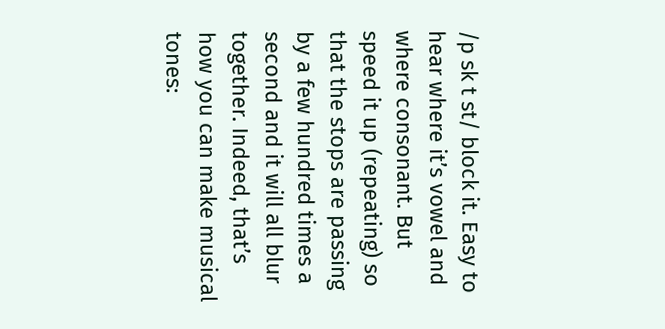/p sk t st/ block it. Easy to hear where it’s vowel and where consonant. But speed it up (repeating) so that the stops are passing by a few hundred times a second and it will all blur together. Indeed, that’s how you can make musical tones: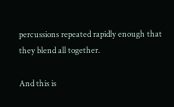percussions repeated rapidly enough that they blend all together.

And this is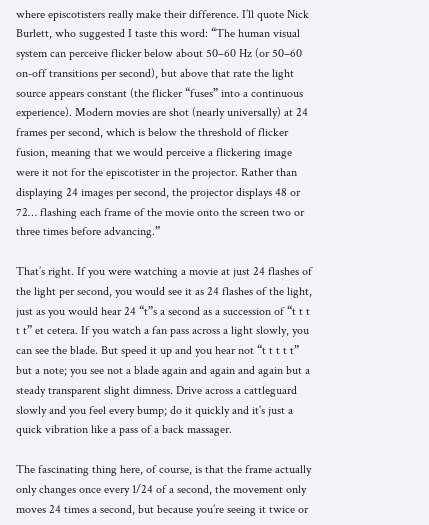where episcotisters really make their difference. I’ll quote Nick Burlett, who suggested I taste this word: “The human visual system can perceive flicker below about 50–60 Hz (or 50–60 on-off transitions per second), but above that rate the light source appears constant (the flicker “fuses” into a continuous experience). Modern movies are shot (nearly universally) at 24 frames per second, which is below the threshold of flicker fusion, meaning that we would perceive a flickering image were it not for the episcotister in the projector. Rather than displaying 24 images per second, the projector displays 48 or 72… flashing each frame of the movie onto the screen two or three times before advancing.”

That’s right. If you were watching a movie at just 24 flashes of the light per second, you would see it as 24 flashes of the light, just as you would hear 24 “t”s a second as a succession of “t t t t t” et cetera. If you watch a fan pass across a light slowly, you can see the blade. But speed it up and you hear not “t t t t t” but a note; you see not a blade again and again and again but a steady transparent slight dimness. Drive across a cattleguard slowly and you feel every bump; do it quickly and it’s just a quick vibration like a pass of a back massager.

The fascinating thing here, of course, is that the frame actually only changes once every 1/24 of a second, the movement only moves 24 times a second, but because you’re seeing it twice or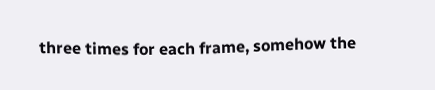three times for each frame, somehow the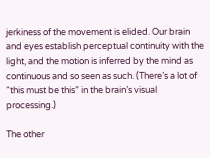jerkiness of the movement is elided. Our brain and eyes establish perceptual continuity with the light, and the motion is inferred by the mind as continuous and so seen as such. (There’s a lot of “this must be this” in the brain’s visual processing.)

The other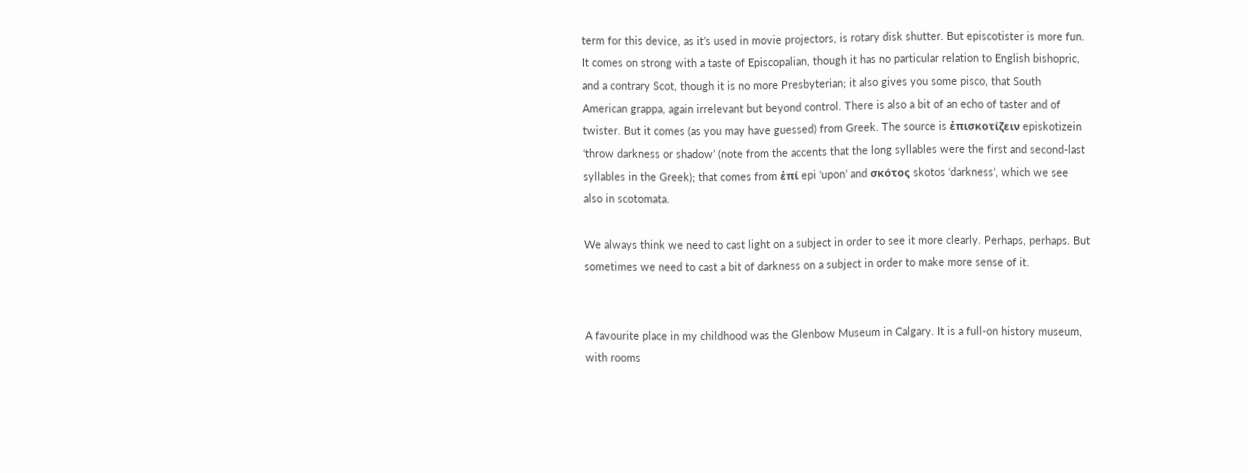term for this device, as it’s used in movie projectors, is rotary disk shutter. But episcotister is more fun. It comes on strong with a taste of Episcopalian, though it has no particular relation to English bishopric, and a contrary Scot, though it is no more Presbyterian; it also gives you some pisco, that South American grappa, again irrelevant but beyond control. There is also a bit of an echo of taster and of twister. But it comes (as you may have guessed) from Greek. The source is ἐπισκοτίζειν episkotizein ‘throw darkness or shadow’ (note from the accents that the long syllables were the first and second-last syllables in the Greek); that comes from ἐπί epi ‘upon’ and σκότος skotos ‘darkness’, which we see also in scotomata.

We always think we need to cast light on a subject in order to see it more clearly. Perhaps, perhaps. But sometimes we need to cast a bit of darkness on a subject in order to make more sense of it.


A favourite place in my childhood was the Glenbow Museum in Calgary. It is a full-on history museum, with rooms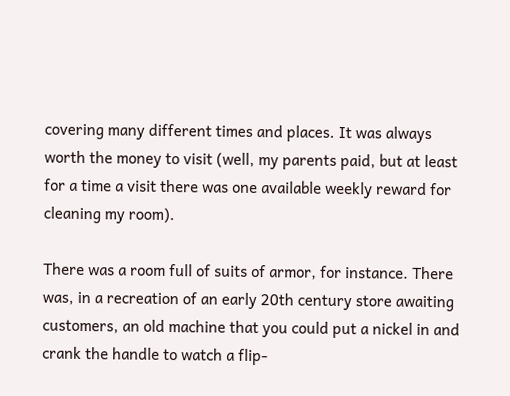covering many different times and places. It was always worth the money to visit (well, my parents paid, but at least for a time a visit there was one available weekly reward for cleaning my room).

There was a room full of suits of armor, for instance. There was, in a recreation of an early 20th century store awaiting customers, an old machine that you could put a nickel in and crank the handle to watch a flip-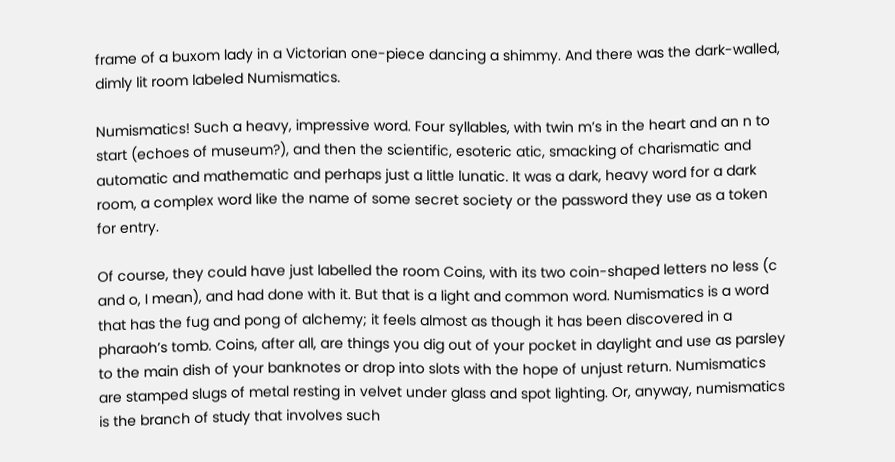frame of a buxom lady in a Victorian one-piece dancing a shimmy. And there was the dark-walled, dimly lit room labeled Numismatics.

Numismatics! Such a heavy, impressive word. Four syllables, with twin m’s in the heart and an n to start (echoes of museum?), and then the scientific, esoteric atic, smacking of charismatic and automatic and mathematic and perhaps just a little lunatic. It was a dark, heavy word for a dark room, a complex word like the name of some secret society or the password they use as a token for entry.

Of course, they could have just labelled the room Coins, with its two coin-shaped letters no less (c and o, I mean), and had done with it. But that is a light and common word. Numismatics is a word that has the fug and pong of alchemy; it feels almost as though it has been discovered in a pharaoh’s tomb. Coins, after all, are things you dig out of your pocket in daylight and use as parsley to the main dish of your banknotes or drop into slots with the hope of unjust return. Numismatics are stamped slugs of metal resting in velvet under glass and spot lighting. Or, anyway, numismatics is the branch of study that involves such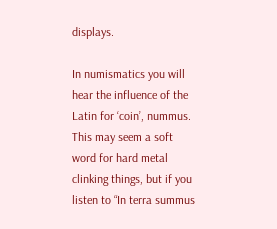displays.

In numismatics you will hear the influence of the Latin for ‘coin’, nummus. This may seem a soft word for hard metal clinking things, but if you listen to “In terra summus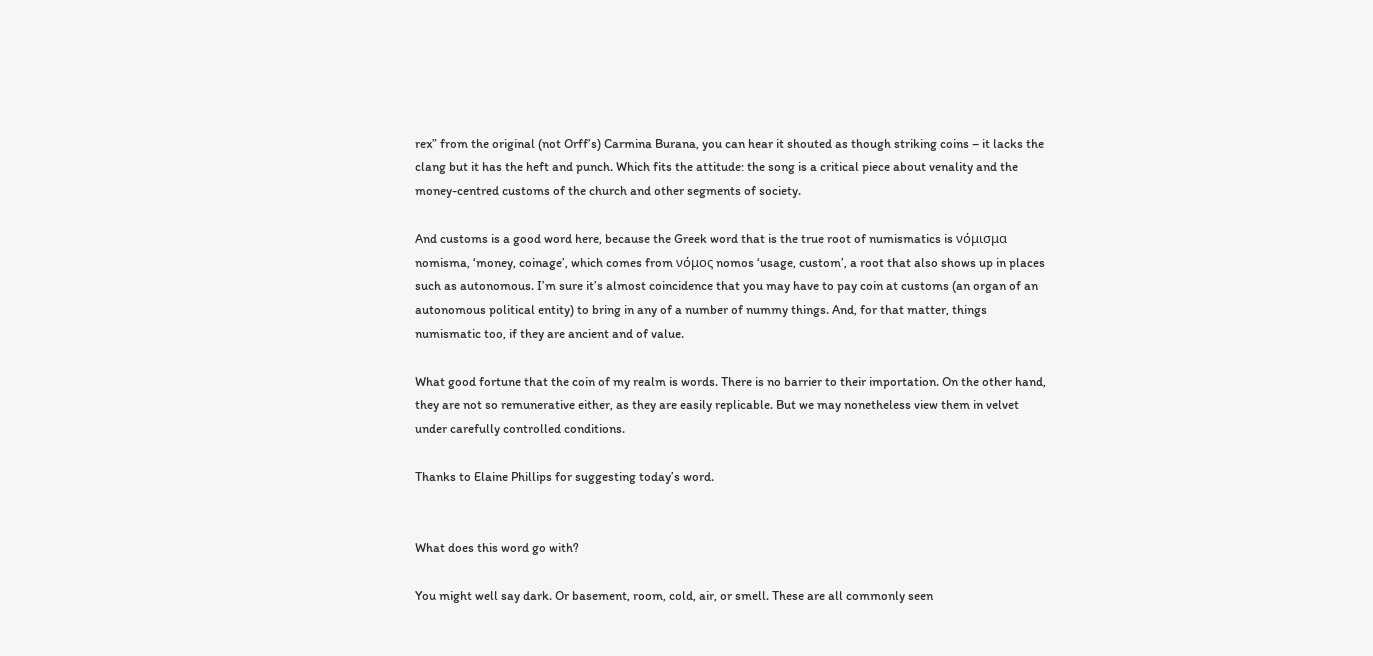rex” from the original (not Orff’s) Carmina Burana, you can hear it shouted as though striking coins – it lacks the clang but it has the heft and punch. Which fits the attitude: the song is a critical piece about venality and the money-centred customs of the church and other segments of society.

And customs is a good word here, because the Greek word that is the true root of numismatics is νόμισμα nomisma, ‘money, coinage’, which comes from νόμος nomos ‘usage, custom’, a root that also shows up in places such as autonomous. I’m sure it’s almost coincidence that you may have to pay coin at customs (an organ of an autonomous political entity) to bring in any of a number of nummy things. And, for that matter, things numismatic too, if they are ancient and of value.

What good fortune that the coin of my realm is words. There is no barrier to their importation. On the other hand, they are not so remunerative either, as they are easily replicable. But we may nonetheless view them in velvet under carefully controlled conditions.

Thanks to Elaine Phillips for suggesting today’s word.


What does this word go with?

You might well say dark. Or basement, room, cold, air, or smell. These are all commonly seen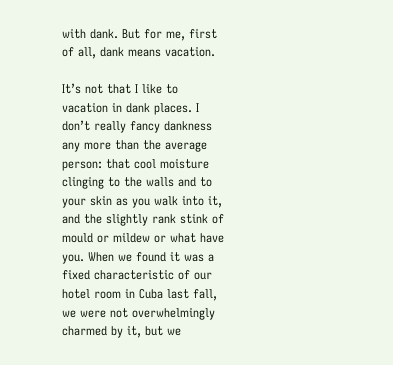with dank. But for me, first of all, dank means vacation.

It’s not that I like to vacation in dank places. I don’t really fancy dankness any more than the average person: that cool moisture clinging to the walls and to your skin as you walk into it, and the slightly rank stink of mould or mildew or what have you. When we found it was a fixed characteristic of our hotel room in Cuba last fall, we were not overwhelmingly charmed by it, but we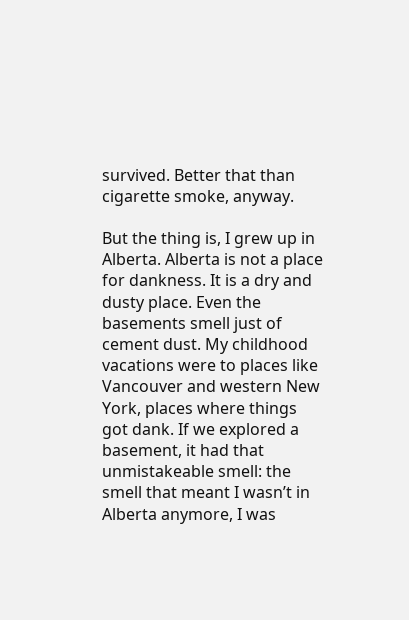survived. Better that than cigarette smoke, anyway.

But the thing is, I grew up in Alberta. Alberta is not a place for dankness. It is a dry and dusty place. Even the basements smell just of cement dust. My childhood vacations were to places like Vancouver and western New York, places where things got dank. If we explored a basement, it had that unmistakeable smell: the smell that meant I wasn’t in Alberta anymore, I was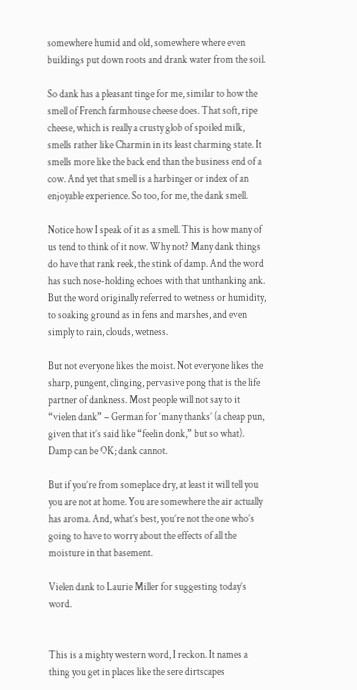somewhere humid and old, somewhere where even buildings put down roots and drank water from the soil.

So dank has a pleasant tinge for me, similar to how the smell of French farmhouse cheese does. That soft, ripe cheese, which is really a crusty glob of spoiled milk, smells rather like Charmin in its least charming state. It smells more like the back end than the business end of a cow. And yet that smell is a harbinger or index of an enjoyable experience. So too, for me, the dank smell.

Notice how I speak of it as a smell. This is how many of us tend to think of it now. Why not? Many dank things do have that rank reek, the stink of damp. And the word has such nose-holding echoes with that unthanking ank. But the word originally referred to wetness or humidity, to soaking ground as in fens and marshes, and even simply to rain, clouds, wetness.

But not everyone likes the moist. Not everyone likes the sharp, pungent, clinging, pervasive pong that is the life partner of dankness. Most people will not say to it “vielen dank” – German for ‘many thanks’ (a cheap pun, given that it’s said like “feelin donk,” but so what). Damp can be OK; dank cannot.

But if you’re from someplace dry, at least it will tell you you are not at home. You are somewhere the air actually has aroma. And, what’s best, you’re not the one who’s going to have to worry about the effects of all the moisture in that basement.

Vielen dank to Laurie Miller for suggesting today’s word.


This is a mighty western word, I reckon. It names a thing you get in places like the sere dirtscapes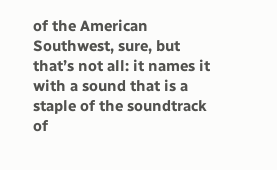of the American Southwest, sure, but that’s not all: it names it with a sound that is a staple of the soundtrack of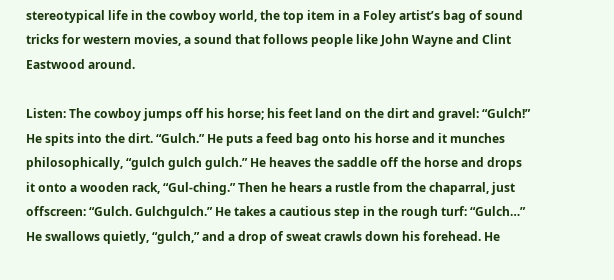stereotypical life in the cowboy world, the top item in a Foley artist’s bag of sound tricks for western movies, a sound that follows people like John Wayne and Clint Eastwood around.

Listen: The cowboy jumps off his horse; his feet land on the dirt and gravel: “Gulch!” He spits into the dirt. “Gulch.” He puts a feed bag onto his horse and it munches philosophically, “gulch gulch gulch.” He heaves the saddle off the horse and drops it onto a wooden rack, “Gul-ching.” Then he hears a rustle from the chaparral, just offscreen: “Gulch. Gulchgulch.” He takes a cautious step in the rough turf: “Gulch…” He swallows quietly, “gulch,” and a drop of sweat crawls down his forehead. He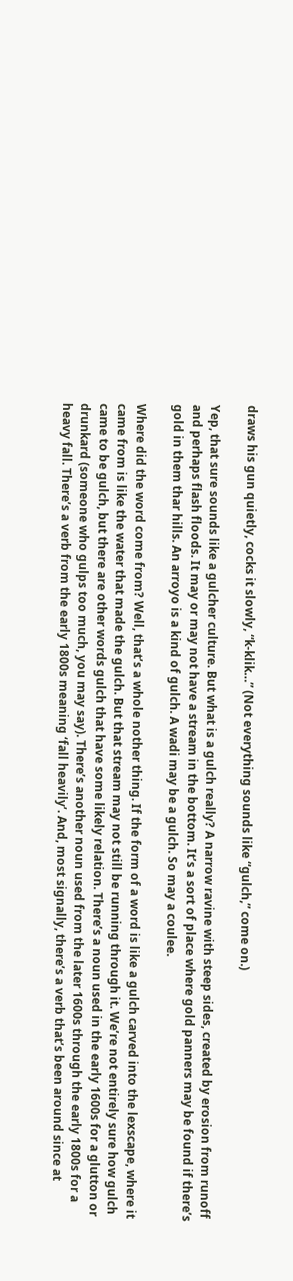draws his gun quietly, cocks it slowly, “k-klik…” (Not everything sounds like “gulch,” come on.)

Yep, that sure sounds like a gulcher culture. But what is a gulch really? A narrow ravine with steep sides, created by erosion from runoff and perhaps flash floods. It may or may not have a stream in the bottom. It’s a sort of place where gold panners may be found if there’s gold in them thar hills. An arroyo is a kind of gulch. A wadi may be a gulch. So may a coulee.

Where did the word come from? Well, that’s a whole nother thing. If the form of a word is like a gulch carved into the lexscape, where it came from is like the water that made the gulch. But that stream may not still be running through it. We’re not entirely sure how gulch came to be gulch, but there are other words gulch that have some likely relation. There’s a noun used in the early 1600s for a glutton or drunkard (someone who gulps too much, you may say). There’s another noun used from the later 1600s through the early 1800s for a heavy fall. There’s a verb from the early 1800s meaning ‘fall heavily’. And, most signally, there’s a verb that’s been around since at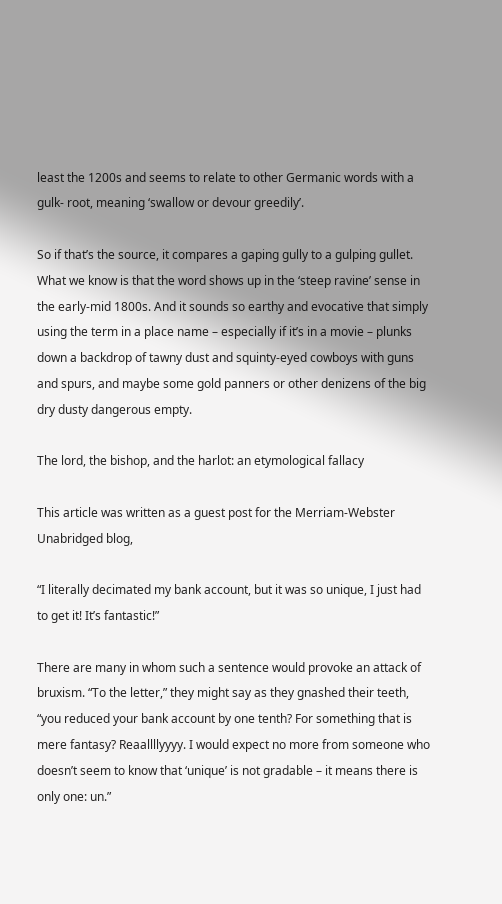least the 1200s and seems to relate to other Germanic words with a gulk- root, meaning ‘swallow or devour greedily’.

So if that’s the source, it compares a gaping gully to a gulping gullet. What we know is that the word shows up in the ‘steep ravine’ sense in the early-mid 1800s. And it sounds so earthy and evocative that simply using the term in a place name – especially if it’s in a movie – plunks down a backdrop of tawny dust and squinty-eyed cowboys with guns and spurs, and maybe some gold panners or other denizens of the big dry dusty dangerous empty.

The lord, the bishop, and the harlot: an etymological fallacy

This article was written as a guest post for the Merriam-Webster Unabridged blog,

“I literally decimated my bank account, but it was so unique, I just had to get it! It’s fantastic!”

There are many in whom such a sentence would provoke an attack of bruxism. “To the letter,” they might say as they gnashed their teeth, “you reduced your bank account by one tenth? For something that is mere fantasy? Reaallllyyyy. I would expect no more from someone who doesn’t seem to know that ‘unique’ is not gradable – it means there is only one: un.”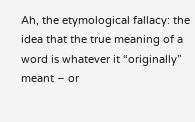Ah, the etymological fallacy: the idea that the true meaning of a word is whatever it “originally” meant – or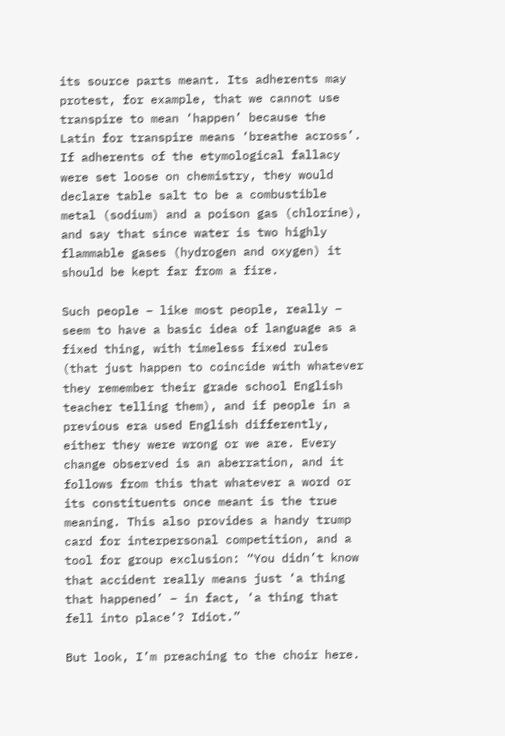its source parts meant. Its adherents may protest, for example, that we cannot use transpire to mean ‘happen’ because the Latin for transpire means ‘breathe across’. If adherents of the etymological fallacy were set loose on chemistry, they would declare table salt to be a combustible metal (sodium) and a poison gas (chlorine), and say that since water is two highly flammable gases (hydrogen and oxygen) it should be kept far from a fire.

Such people – like most people, really – seem to have a basic idea of language as a fixed thing, with timeless fixed rules (that just happen to coincide with whatever they remember their grade school English teacher telling them), and if people in a previous era used English differently, either they were wrong or we are. Every change observed is an aberration, and it follows from this that whatever a word or its constituents once meant is the true meaning. This also provides a handy trump card for interpersonal competition, and a tool for group exclusion: “You didn’t know that accident really means just ‘a thing that happened’ – in fact, ‘a thing that fell into place’? Idiot.”

But look, I’m preaching to the choir here.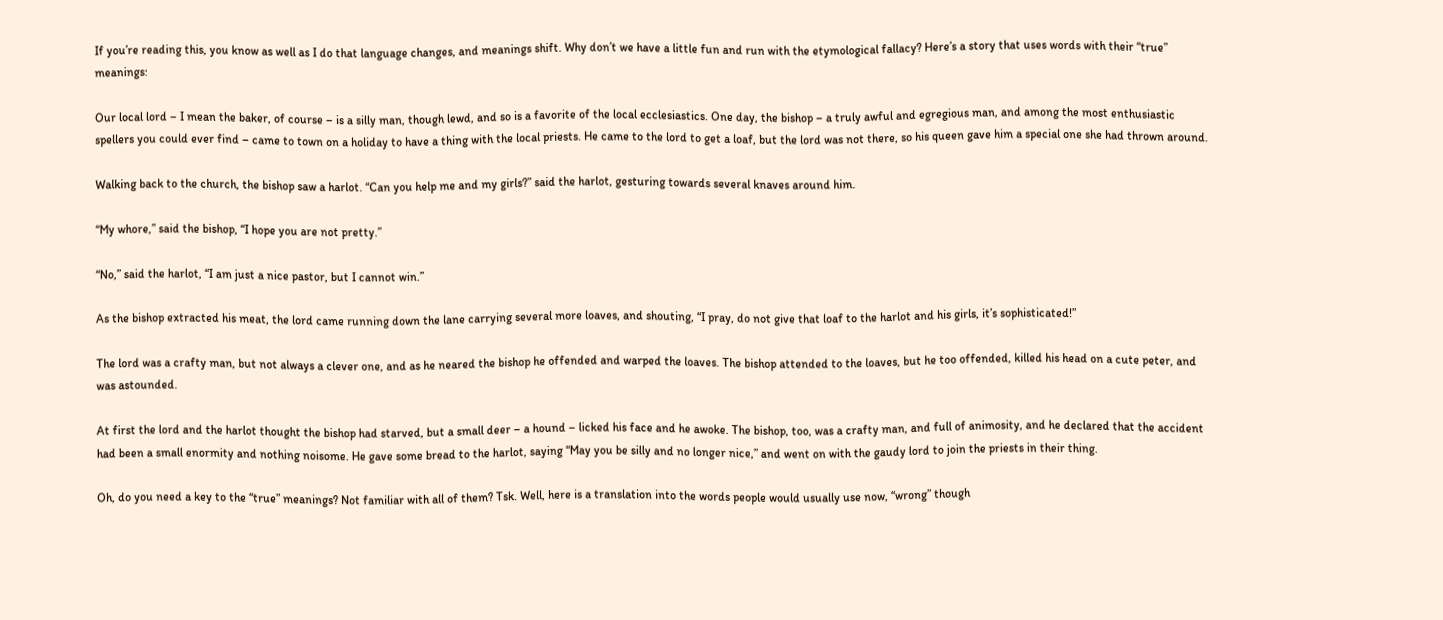If you’re reading this, you know as well as I do that language changes, and meanings shift. Why don’t we have a little fun and run with the etymological fallacy? Here’s a story that uses words with their “true” meanings:

Our local lord – I mean the baker, of course – is a silly man, though lewd, and so is a favorite of the local ecclesiastics. One day, the bishop – a truly awful and egregious man, and among the most enthusiastic spellers you could ever find – came to town on a holiday to have a thing with the local priests. He came to the lord to get a loaf, but the lord was not there, so his queen gave him a special one she had thrown around.

Walking back to the church, the bishop saw a harlot. “Can you help me and my girls?” said the harlot, gesturing towards several knaves around him.

“My whore,” said the bishop, “I hope you are not pretty.”

“No,” said the harlot, “I am just a nice pastor, but I cannot win.”

As the bishop extracted his meat, the lord came running down the lane carrying several more loaves, and shouting, “I pray, do not give that loaf to the harlot and his girls, it’s sophisticated!”

The lord was a crafty man, but not always a clever one, and as he neared the bishop he offended and warped the loaves. The bishop attended to the loaves, but he too offended, killed his head on a cute peter, and was astounded.

At first the lord and the harlot thought the bishop had starved, but a small deer – a hound – licked his face and he awoke. The bishop, too, was a crafty man, and full of animosity, and he declared that the accident had been a small enormity and nothing noisome. He gave some bread to the harlot, saying “May you be silly and no longer nice,” and went on with the gaudy lord to join the priests in their thing.

Oh, do you need a key to the “true” meanings? Not familiar with all of them? Tsk. Well, here is a translation into the words people would usually use now, “wrong” though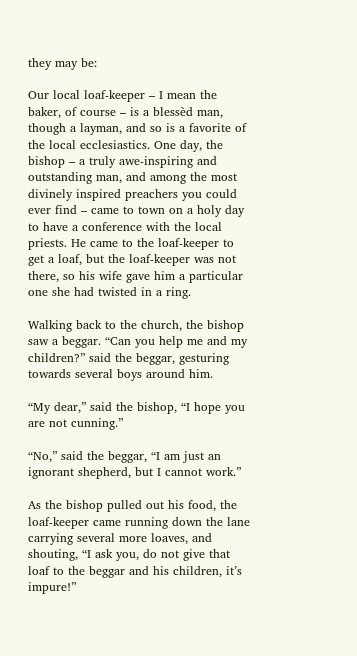they may be:

Our local loaf-keeper – I mean the baker, of course – is a blessèd man, though a layman, and so is a favorite of the local ecclesiastics. One day, the bishop – a truly awe-inspiring and outstanding man, and among the most divinely inspired preachers you could ever find – came to town on a holy day to have a conference with the local priests. He came to the loaf-keeper to get a loaf, but the loaf-keeper was not there, so his wife gave him a particular one she had twisted in a ring.

Walking back to the church, the bishop saw a beggar. “Can you help me and my children?” said the beggar, gesturing towards several boys around him.

“My dear,” said the bishop, “I hope you are not cunning.”

“No,” said the beggar, “I am just an ignorant shepherd, but I cannot work.”

As the bishop pulled out his food, the loaf-keeper came running down the lane carrying several more loaves, and shouting, “I ask you, do not give that loaf to the beggar and his children, it’s impure!”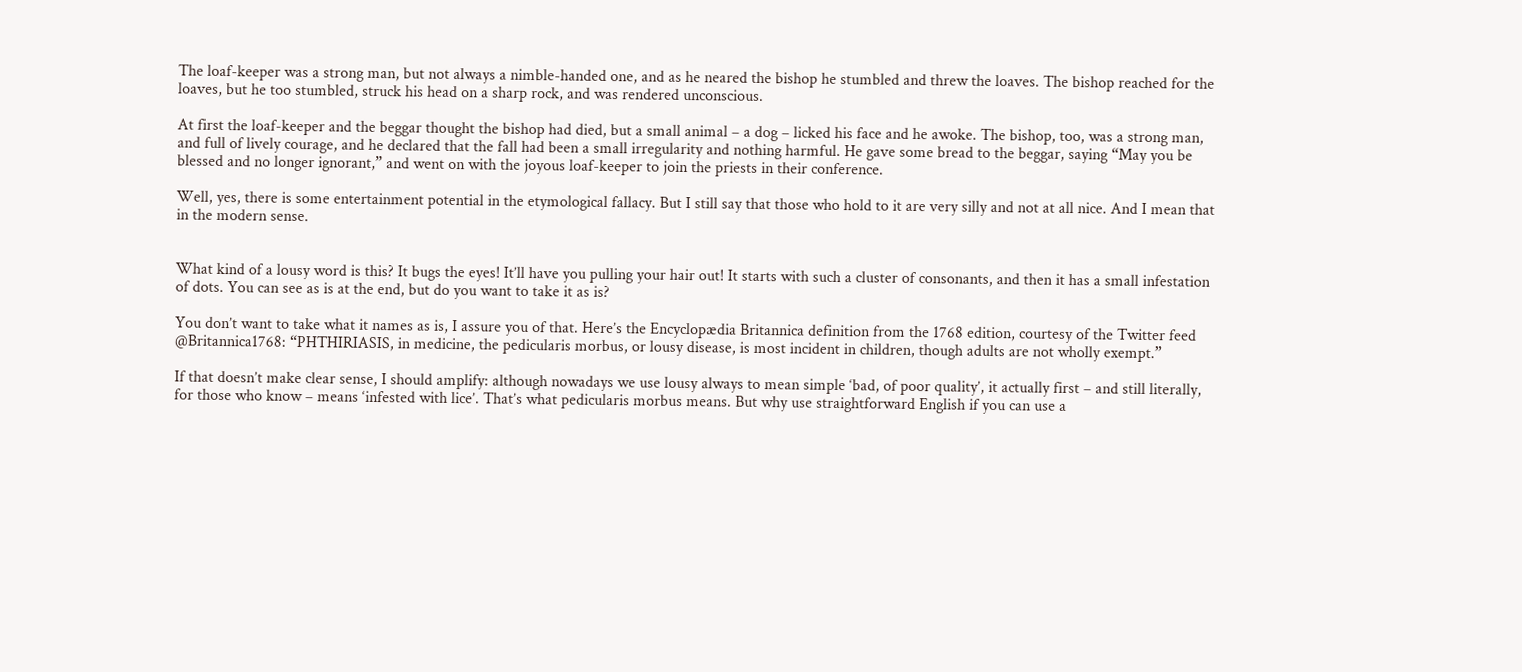The loaf-keeper was a strong man, but not always a nimble-handed one, and as he neared the bishop he stumbled and threw the loaves. The bishop reached for the loaves, but he too stumbled, struck his head on a sharp rock, and was rendered unconscious.

At first the loaf-keeper and the beggar thought the bishop had died, but a small animal – a dog – licked his face and he awoke. The bishop, too, was a strong man, and full of lively courage, and he declared that the fall had been a small irregularity and nothing harmful. He gave some bread to the beggar, saying “May you be blessed and no longer ignorant,” and went on with the joyous loaf-keeper to join the priests in their conference.

Well, yes, there is some entertainment potential in the etymological fallacy. But I still say that those who hold to it are very silly and not at all nice. And I mean that in the modern sense.


What kind of a lousy word is this? It bugs the eyes! It’ll have you pulling your hair out! It starts with such a cluster of consonants, and then it has a small infestation of dots. You can see as is at the end, but do you want to take it as is?

You don’t want to take what it names as is, I assure you of that. Here’s the Encyclopædia Britannica definition from the 1768 edition, courtesy of the Twitter feed @Britannica1768: “PHTHIRIASIS, in medicine, the pedicularis morbus, or lousy disease, is most incident in children, though adults are not wholly exempt.”

If that doesn’t make clear sense, I should amplify: although nowadays we use lousy always to mean simple ‘bad, of poor quality’, it actually first – and still literally, for those who know – means ‘infested with lice’. That’s what pedicularis morbus means. But why use straightforward English if you can use a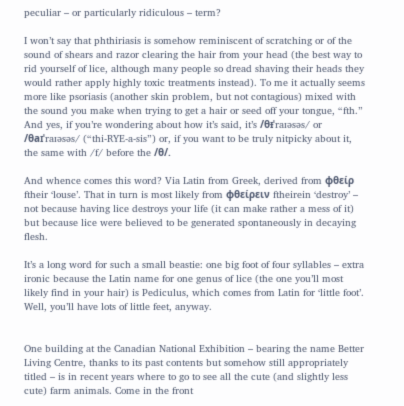peculiar – or particularly ridiculous – term?

I won’t say that phthiriasis is somehow reminiscent of scratching or of the sound of shears and razor clearing the hair from your head (the best way to rid yourself of lice, although many people so dread shaving their heads they would rather apply highly toxic treatments instead). To me it actually seems more like psoriasis (another skin problem, but not contagious) mixed with the sound you make when trying to get a hair or seed off your tongue, “fth.” And yes, if you’re wondering about how it’s said, it’s /θᵻˈraɪəsəs/ or /θaɪˈraɪəsəs/ (“thi-RYE-a-sis”) or, if you want to be truly nitpicky about it, the same with /f/ before the /θ/.

And whence comes this word? Via Latin from Greek, derived from ϕθείρ ftheir ‘louse’. That in turn is most likely from ϕθείρειν ftheirein ‘destroy’ – not because having lice destroys your life (it can make rather a mess of it) but because lice were believed to be generated spontaneously in decaying flesh.

It’s a long word for such a small beastie: one big foot of four syllables – extra ironic because the Latin name for one genus of lice (the one you’ll most likely find in your hair) is Pediculus, which comes from Latin for ‘little foot’. Well, you’ll have lots of little feet, anyway.


One building at the Canadian National Exhibition – bearing the name Better Living Centre, thanks to its past contents but somehow still appropriately titled – is in recent years where to go to see all the cute (and slightly less cute) farm animals. Come in the front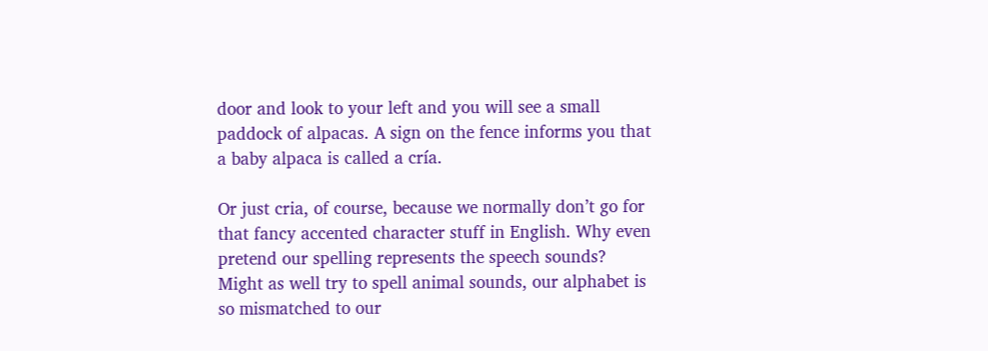door and look to your left and you will see a small paddock of alpacas. A sign on the fence informs you that a baby alpaca is called a cría.

Or just cria, of course, because we normally don’t go for that fancy accented character stuff in English. Why even pretend our spelling represents the speech sounds? Might as well try to spell animal sounds, our alphabet is so mismatched to our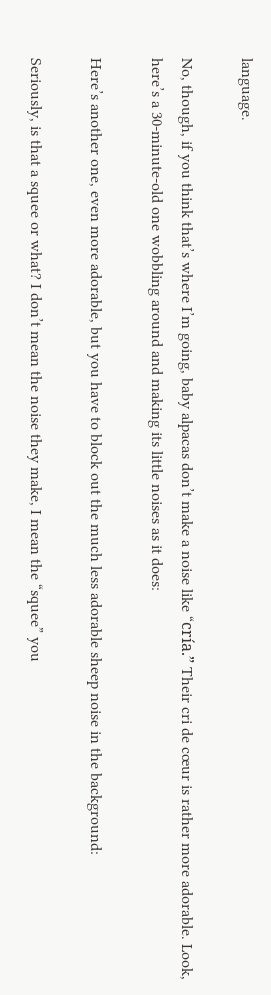language.

No, though, if you think that’s where I’m going, baby alpacas don’t make a noise like “cría.” Their cri de cœur is rather more adorable. Look, here’s a 30-minute-old one wobbling around and making its little noises as it does:

Here’s another one, even more adorable, but you have to block out the much less adorable sheep noise in the background:

Seriously, is that a squee or what? I don’t mean the noise they make, I mean the “squee” you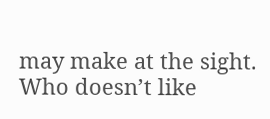may make at the sight. Who doesn’t like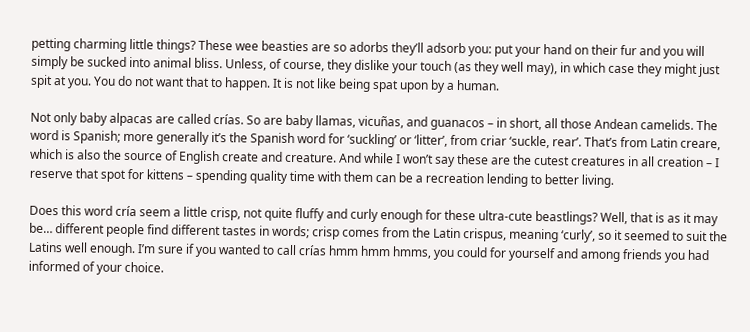petting charming little things? These wee beasties are so adorbs they’ll adsorb you: put your hand on their fur and you will simply be sucked into animal bliss. Unless, of course, they dislike your touch (as they well may), in which case they might just spit at you. You do not want that to happen. It is not like being spat upon by a human.

Not only baby alpacas are called crías. So are baby llamas, vicuñas, and guanacos – in short, all those Andean camelids. The word is Spanish; more generally it’s the Spanish word for ‘suckling’ or ‘litter’, from criar ‘suckle, rear’. That’s from Latin creare, which is also the source of English create and creature. And while I won’t say these are the cutest creatures in all creation – I reserve that spot for kittens – spending quality time with them can be a recreation lending to better living.

Does this word cría seem a little crisp, not quite fluffy and curly enough for these ultra-cute beastlings? Well, that is as it may be… different people find different tastes in words; crisp comes from the Latin crispus, meaning ‘curly’, so it seemed to suit the Latins well enough. I’m sure if you wanted to call crías hmm hmm hmms, you could for yourself and among friends you had informed of your choice.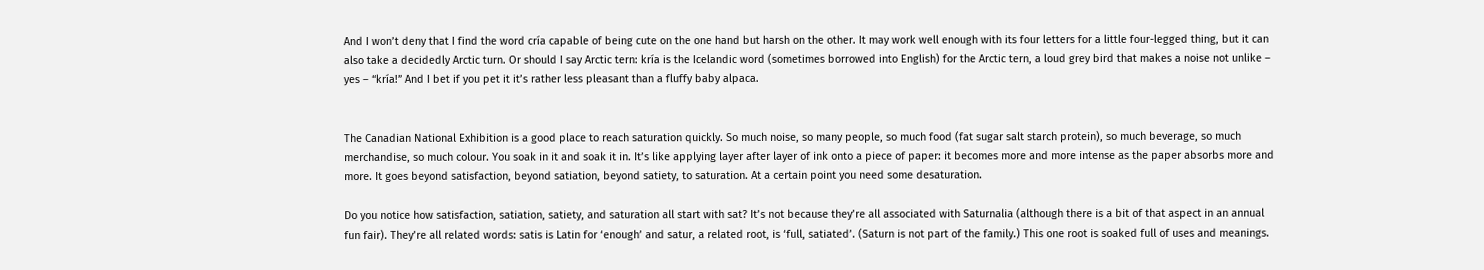And I won’t deny that I find the word cría capable of being cute on the one hand but harsh on the other. It may work well enough with its four letters for a little four-legged thing, but it can also take a decidedly Arctic turn. Or should I say Arctic tern: kría is the Icelandic word (sometimes borrowed into English) for the Arctic tern, a loud grey bird that makes a noise not unlike – yes – “kría!” And I bet if you pet it it’s rather less pleasant than a fluffy baby alpaca.


The Canadian National Exhibition is a good place to reach saturation quickly. So much noise, so many people, so much food (fat sugar salt starch protein), so much beverage, so much merchandise, so much colour. You soak in it and soak it in. It’s like applying layer after layer of ink onto a piece of paper: it becomes more and more intense as the paper absorbs more and more. It goes beyond satisfaction, beyond satiation, beyond satiety, to saturation. At a certain point you need some desaturation.

Do you notice how satisfaction, satiation, satiety, and saturation all start with sat? It’s not because they’re all associated with Saturnalia (although there is a bit of that aspect in an annual fun fair). They’re all related words: satis is Latin for ‘enough’ and satur, a related root, is ‘full, satiated’. (Saturn is not part of the family.) This one root is soaked full of uses and meanings.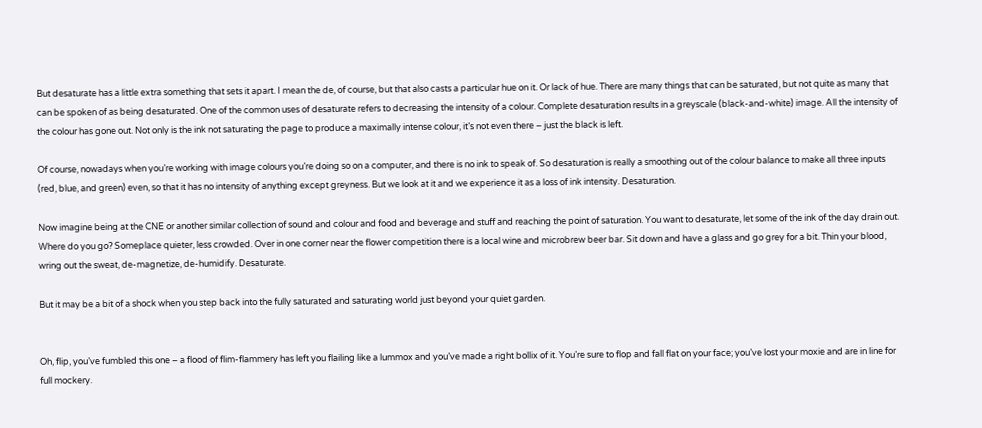But desaturate has a little extra something that sets it apart. I mean the de, of course, but that also casts a particular hue on it. Or lack of hue. There are many things that can be saturated, but not quite as many that can be spoken of as being desaturated. One of the common uses of desaturate refers to decreasing the intensity of a colour. Complete desaturation results in a greyscale (black-and-white) image. All the intensity of the colour has gone out. Not only is the ink not saturating the page to produce a maximally intense colour, it’s not even there – just the black is left.

Of course, nowadays when you’re working with image colours you’re doing so on a computer, and there is no ink to speak of. So desaturation is really a smoothing out of the colour balance to make all three inputs (red, blue, and green) even, so that it has no intensity of anything except greyness. But we look at it and we experience it as a loss of ink intensity. Desaturation.

Now imagine being at the CNE or another similar collection of sound and colour and food and beverage and stuff and reaching the point of saturation. You want to desaturate, let some of the ink of the day drain out. Where do you go? Someplace quieter, less crowded. Over in one corner near the flower competition there is a local wine and microbrew beer bar. Sit down and have a glass and go grey for a bit. Thin your blood, wring out the sweat, de-magnetize, de-humidify. Desaturate.

But it may be a bit of a shock when you step back into the fully saturated and saturating world just beyond your quiet garden.


Oh, flip, you’ve fumbled this one – a flood of flim-flammery has left you flailing like a lummox and you’ve made a right bollix of it. You’re sure to flop and fall flat on your face; you’ve lost your moxie and are in line for full mockery.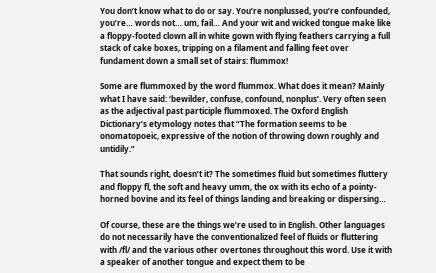You don’t know what to do or say. You’re nonplussed, you’re confounded, you’re… words not… um, fail… And your wit and wicked tongue make like a floppy-footed clown all in white gown with flying feathers carrying a full stack of cake boxes, tripping on a filament and falling feet over fundament down a small set of stairs: flummox!

Some are flummoxed by the word flummox. What does it mean? Mainly what I have said: ‘bewilder, confuse, confound, nonplus’. Very often seen as the adjectival past participle flummoxed. The Oxford English Dictionary’s etymology notes that “The formation seems to be onomatopoeic, expressive of the notion of throwing down roughly and untidily.”

That sounds right, doesn’t it? The sometimes fluid but sometimes fluttery and floppy fl, the soft and heavy umm, the ox with its echo of a pointy-horned bovine and its feel of things landing and breaking or dispersing…

Of course, these are the things we’re used to in English. Other languages do not necessarily have the conventionalized feel of fluids or fluttering with /fl/ and the various other overtones throughout this word. Use it with a speaker of another tongue and expect them to be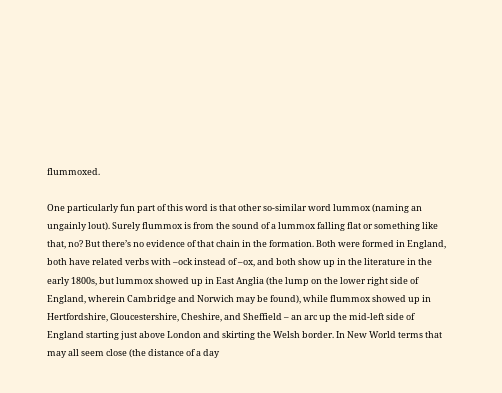flummoxed.

One particularly fun part of this word is that other so-similar word lummox (naming an ungainly lout). Surely flummox is from the sound of a lummox falling flat or something like that, no? But there’s no evidence of that chain in the formation. Both were formed in England, both have related verbs with –ock instead of –ox, and both show up in the literature in the early 1800s, but lummox showed up in East Anglia (the lump on the lower right side of England, wherein Cambridge and Norwich may be found), while flummox showed up in Hertfordshire, Gloucestershire, Cheshire, and Sheffield – an arc up the mid-left side of England starting just above London and skirting the Welsh border. In New World terms that may all seem close (the distance of a day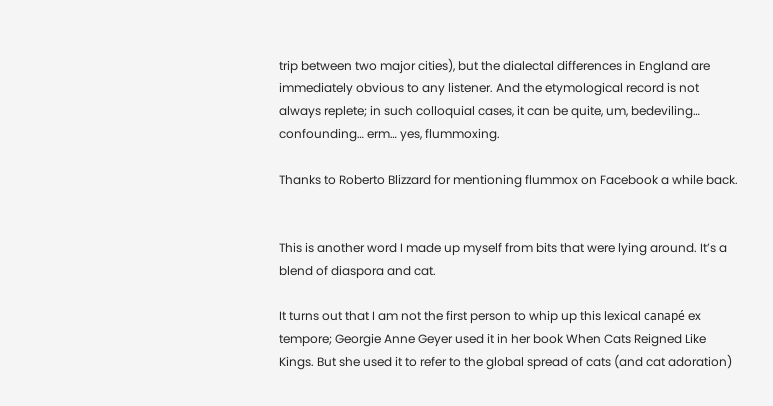trip between two major cities), but the dialectal differences in England are immediately obvious to any listener. And the etymological record is not always replete; in such colloquial cases, it can be quite, um, bedeviling… confounding… erm… yes, flummoxing.

Thanks to Roberto Blizzard for mentioning flummox on Facebook a while back.


This is another word I made up myself from bits that were lying around. It’s a blend of diaspora and cat.

It turns out that I am not the first person to whip up this lexical canapé ex tempore; Georgie Anne Geyer used it in her book When Cats Reigned Like Kings. But she used it to refer to the global spread of cats (and cat adoration)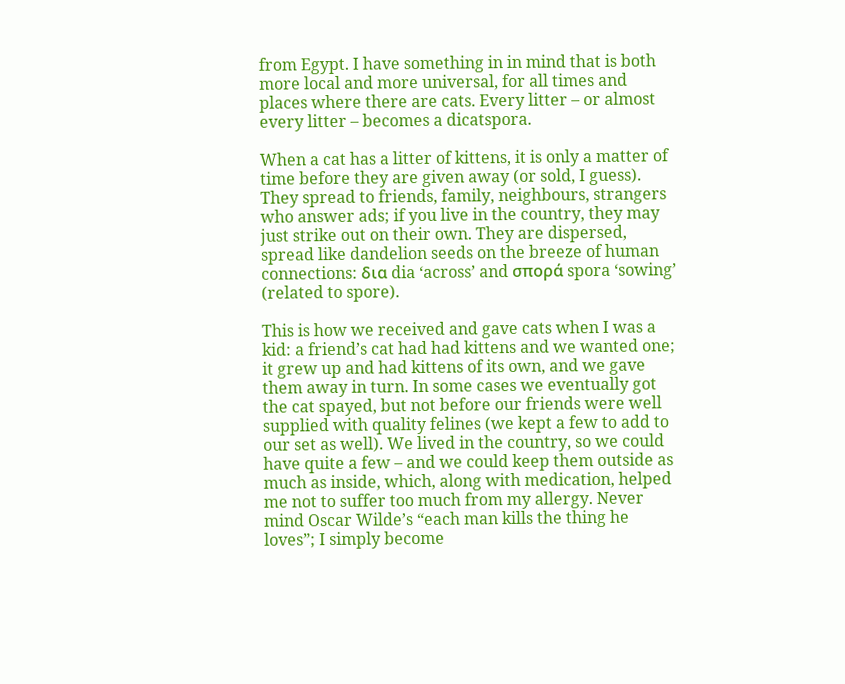from Egypt. I have something in in mind that is both more local and more universal, for all times and places where there are cats. Every litter – or almost every litter – becomes a dicatspora.

When a cat has a litter of kittens, it is only a matter of time before they are given away (or sold, I guess). They spread to friends, family, neighbours, strangers who answer ads; if you live in the country, they may just strike out on their own. They are dispersed, spread like dandelion seeds on the breeze of human connections: δια dia ‘across’ and σπορά spora ‘sowing’ (related to spore).

This is how we received and gave cats when I was a kid: a friend’s cat had had kittens and we wanted one; it grew up and had kittens of its own, and we gave them away in turn. In some cases we eventually got the cat spayed, but not before our friends were well supplied with quality felines (we kept a few to add to our set as well). We lived in the country, so we could have quite a few – and we could keep them outside as much as inside, which, along with medication, helped me not to suffer too much from my allergy. Never mind Oscar Wilde’s “each man kills the thing he loves”; I simply become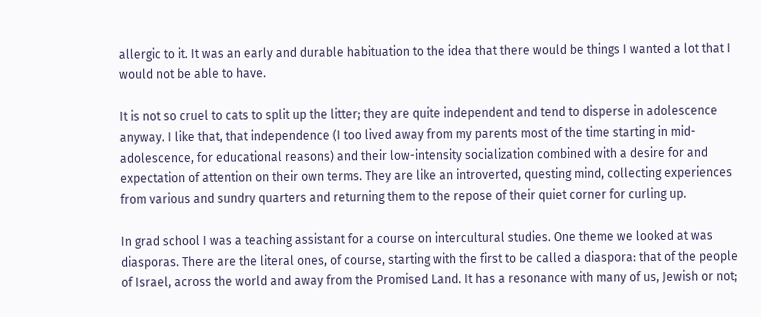allergic to it. It was an early and durable habituation to the idea that there would be things I wanted a lot that I would not be able to have.

It is not so cruel to cats to split up the litter; they are quite independent and tend to disperse in adolescence anyway. I like that, that independence (I too lived away from my parents most of the time starting in mid-adolescence, for educational reasons) and their low-intensity socialization combined with a desire for and expectation of attention on their own terms. They are like an introverted, questing mind, collecting experiences from various and sundry quarters and returning them to the repose of their quiet corner for curling up.

In grad school I was a teaching assistant for a course on intercultural studies. One theme we looked at was diasporas. There are the literal ones, of course, starting with the first to be called a diaspora: that of the people of Israel, across the world and away from the Promised Land. It has a resonance with many of us, Jewish or not;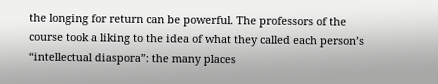the longing for return can be powerful. The professors of the course took a liking to the idea of what they called each person’s “intellectual diaspora”: the many places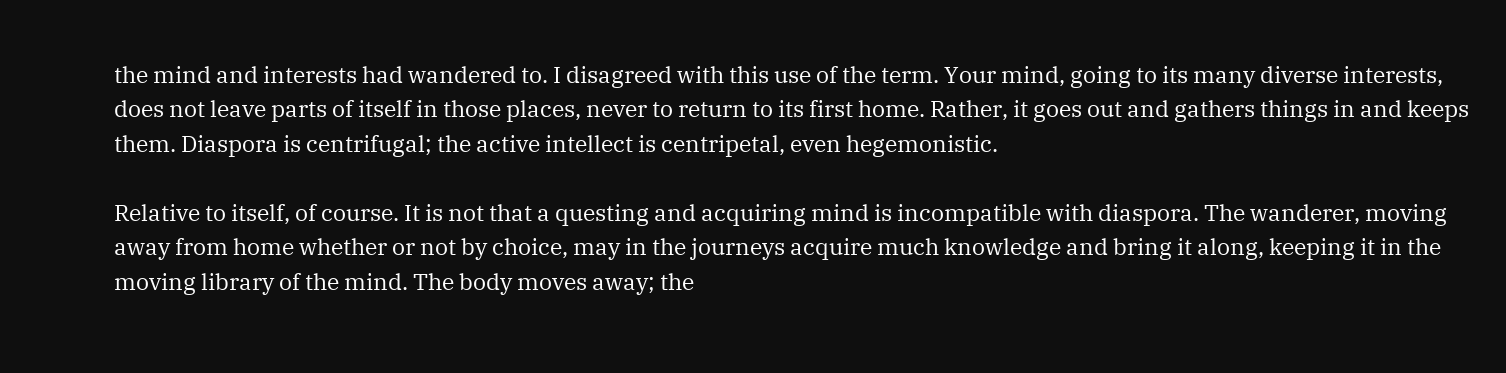the mind and interests had wandered to. I disagreed with this use of the term. Your mind, going to its many diverse interests, does not leave parts of itself in those places, never to return to its first home. Rather, it goes out and gathers things in and keeps them. Diaspora is centrifugal; the active intellect is centripetal, even hegemonistic.

Relative to itself, of course. It is not that a questing and acquiring mind is incompatible with diaspora. The wanderer, moving away from home whether or not by choice, may in the journeys acquire much knowledge and bring it along, keeping it in the moving library of the mind. The body moves away; the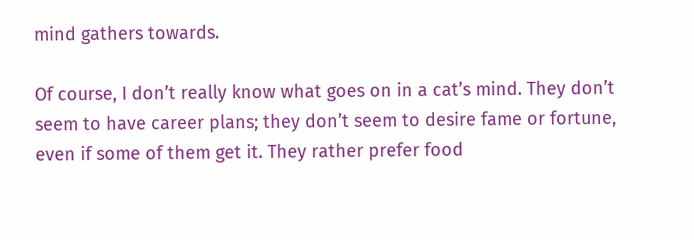mind gathers towards.

Of course, I don’t really know what goes on in a cat’s mind. They don’t seem to have career plans; they don’t seem to desire fame or fortune, even if some of them get it. They rather prefer food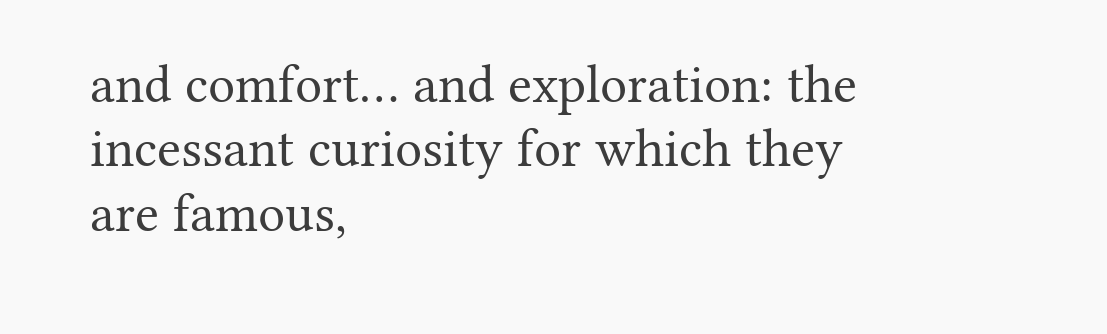and comfort… and exploration: the incessant curiosity for which they are famous,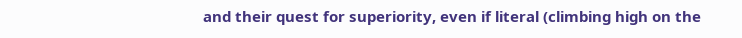and their quest for superiority, even if literal (climbing high on the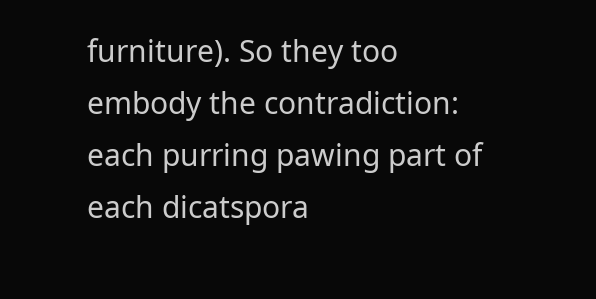furniture). So they too embody the contradiction: each purring pawing part of each dicatspora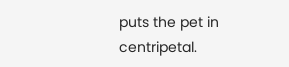puts the pet in centripetal.